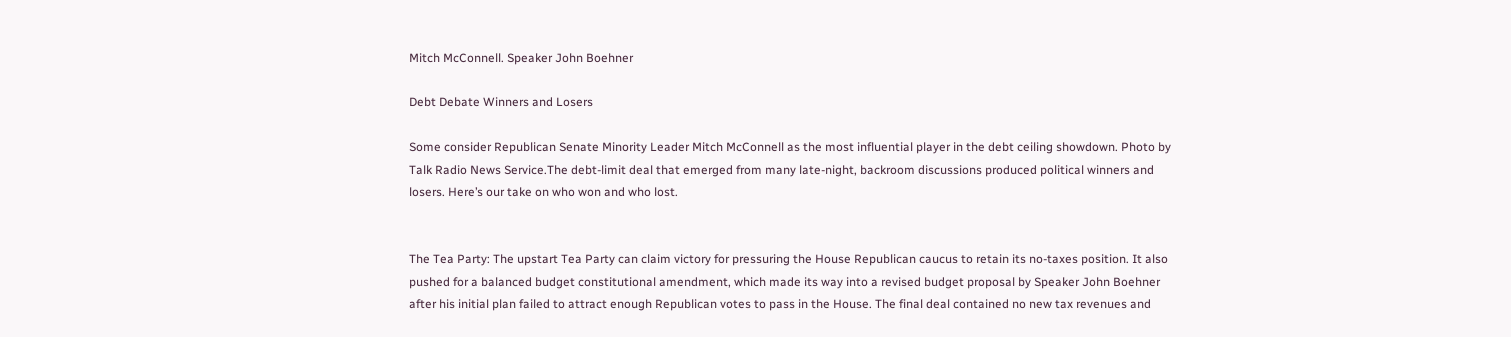Mitch McConnell. Speaker John Boehner

Debt Debate Winners and Losers

Some consider Republican Senate Minority Leader Mitch McConnell as the most influential player in the debt ceiling showdown. Photo by Talk Radio News Service.The debt-limit deal that emerged from many late-night, backroom discussions produced political winners and losers. Here’s our take on who won and who lost.


The Tea Party: The upstart Tea Party can claim victory for pressuring the House Republican caucus to retain its no-taxes position. It also pushed for a balanced budget constitutional amendment, which made its way into a revised budget proposal by Speaker John Boehner after his initial plan failed to attract enough Republican votes to pass in the House. The final deal contained no new tax revenues and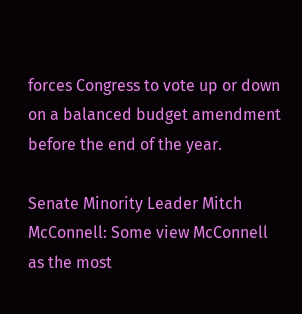forces Congress to vote up or down on a balanced budget amendment before the end of the year.

Senate Minority Leader Mitch McConnell: Some view McConnell as the most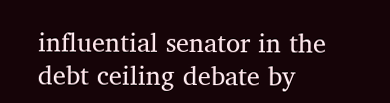influential senator in the debt ceiling debate by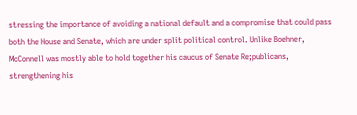stressing the importance of avoiding a national default and a compromise that could pass both the House and Senate, which are under split political control. Unlike Boehner, McConnell was mostly able to hold together his caucus of Senate Re;publicans, strengthening his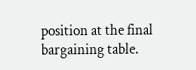position at the final bargaining table.